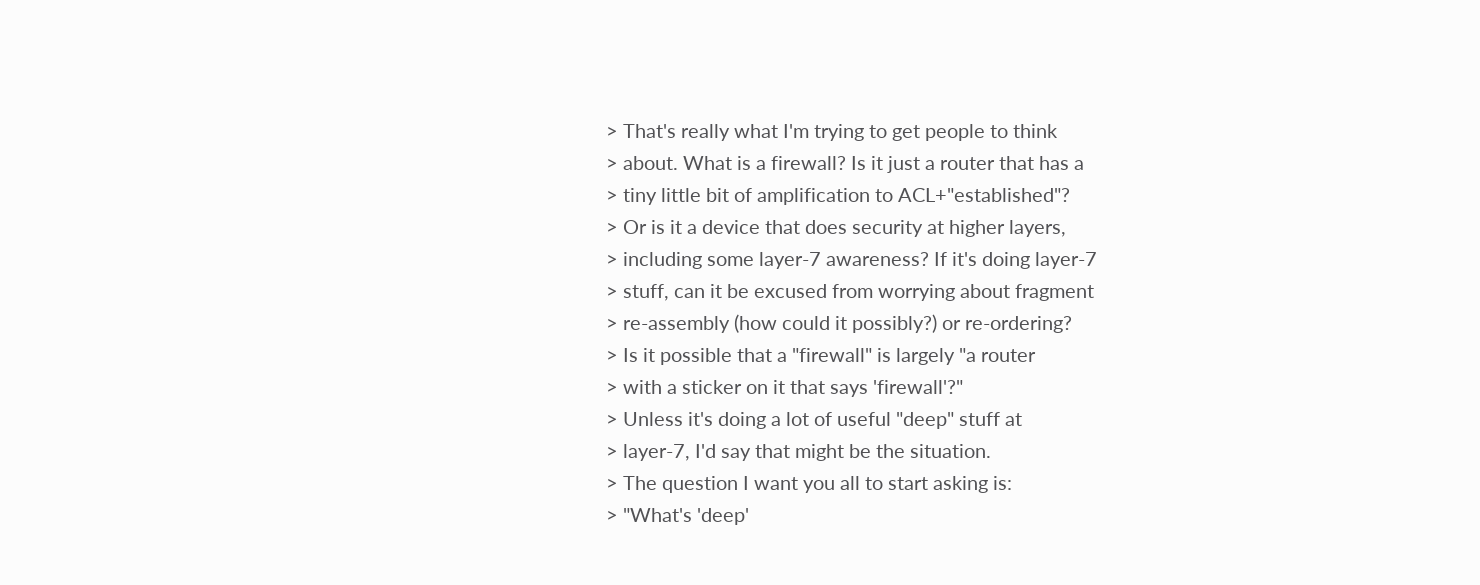> That's really what I'm trying to get people to think
> about. What is a firewall? Is it just a router that has a
> tiny little bit of amplification to ACL+"established"?
> Or is it a device that does security at higher layers,
> including some layer-7 awareness? If it's doing layer-7
> stuff, can it be excused from worrying about fragment
> re-assembly (how could it possibly?) or re-ordering?
> Is it possible that a "firewall" is largely "a router
> with a sticker on it that says 'firewall'?"
> Unless it's doing a lot of useful "deep" stuff at
> layer-7, I'd say that might be the situation.
> The question I want you all to start asking is:
> "What's 'deep'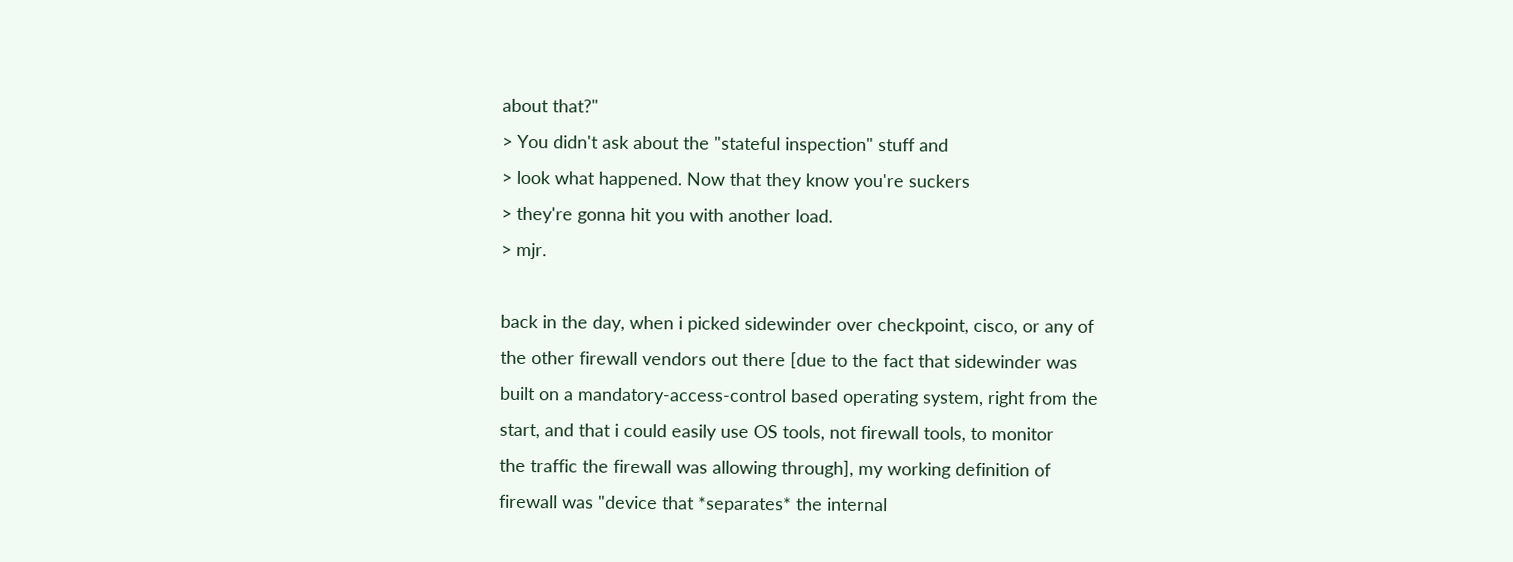about that?"
> You didn't ask about the "stateful inspection" stuff and
> look what happened. Now that they know you're suckers
> they're gonna hit you with another load.
> mjr.

back in the day, when i picked sidewinder over checkpoint, cisco, or any of
the other firewall vendors out there [due to the fact that sidewinder was
built on a mandatory-access-control based operating system, right from the
start, and that i could easily use OS tools, not firewall tools, to monitor
the traffic the firewall was allowing through], my working definition of
firewall was "device that *separates* the internal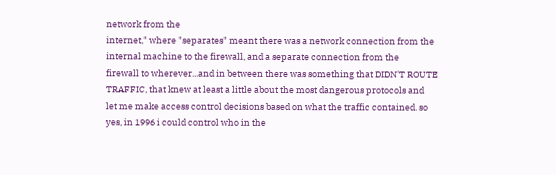network from the
internet," where "separates" meant there was a network connection from the
internal machine to the firewall, and a separate connection from the
firewall to wherever...and in between there was something that DIDN'T ROUTE
TRAFFIC, that knew at least a little about the most dangerous protocols and
let me make access control decisions based on what the traffic contained. so
yes, in 1996 i could control who in the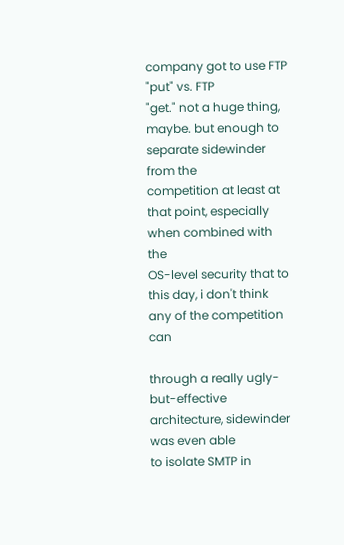company got to use FTP "put" vs. FTP
"get." not a huge thing, maybe. but enough to separate sidewinder from the
competition at least at that point, especially when combined with the
OS-level security that to this day, i don't think any of the competition can

through a really ugly-but-effective architecture, sidewinder was even able
to isolate SMTP in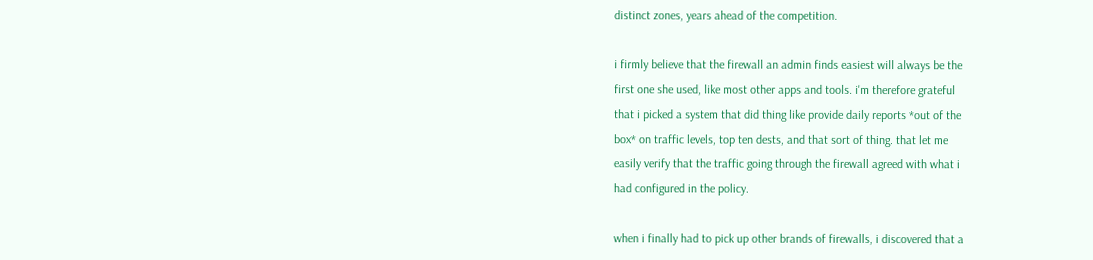distinct zones, years ahead of the competition.

i firmly believe that the firewall an admin finds easiest will always be the
first one she used, like most other apps and tools. i'm therefore grateful
that i picked a system that did thing like provide daily reports *out of the
box* on traffic levels, top ten dests, and that sort of thing. that let me
easily verify that the traffic going through the firewall agreed with what i
had configured in the policy.

when i finally had to pick up other brands of firewalls, i discovered that a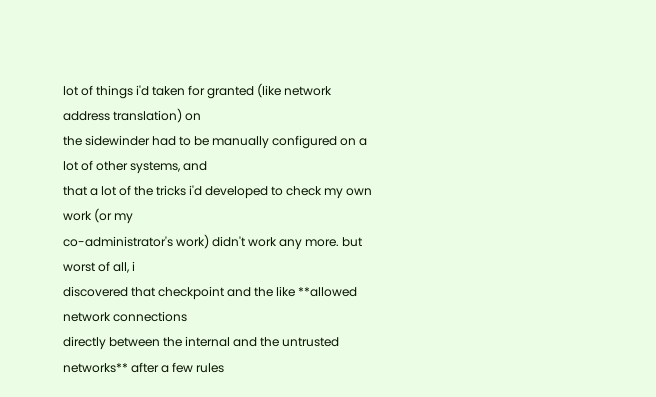lot of things i'd taken for granted (like network address translation) on
the sidewinder had to be manually configured on a lot of other systems, and
that a lot of the tricks i'd developed to check my own work (or my
co-administrator's work) didn't work any more. but worst of all, i
discovered that checkpoint and the like **allowed network connections
directly between the internal and the untrusted networks** after a few rules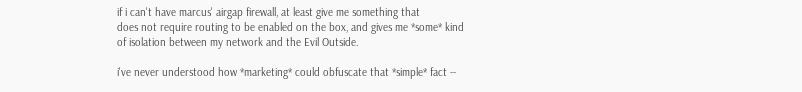if i can't have marcus' airgap firewall, at least give me something that
does not require routing to be enabled on the box, and gives me *some* kind
of isolation between my network and the Evil Outside.

i've never understood how *marketing* could obfuscate that *simple* fact --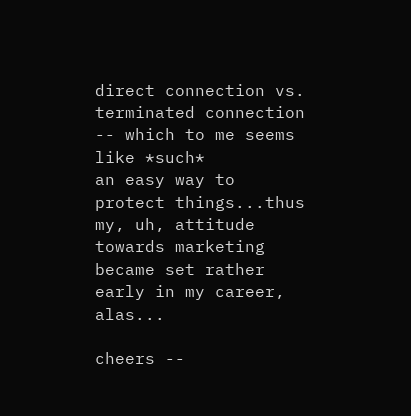direct connection vs. terminated connection -- which to me seems like *such*
an easy way to protect things...thus my, uh, attitude towards marketing
became set rather early in my career, alas...

cheers --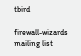tbird

firewall-wizards mailing list